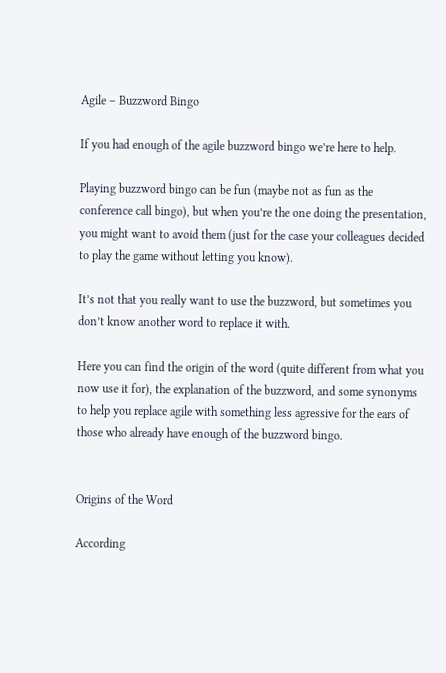Agile – Buzzword Bingo

If you had enough of the agile buzzword bingo we’re here to help.

Playing buzzword bingo can be fun (maybe not as fun as the conference call bingo), but when you’re the one doing the presentation, you might want to avoid them (just for the case your colleagues decided to play the game without letting you know).

It’s not that you really want to use the buzzword, but sometimes you don’t know another word to replace it with.

Here you can find the origin of the word (quite different from what you now use it for), the explanation of the buzzword, and some synonyms to help you replace agile with something less agressive for the ears of those who already have enough of the buzzword bingo.


Origins of the Word

According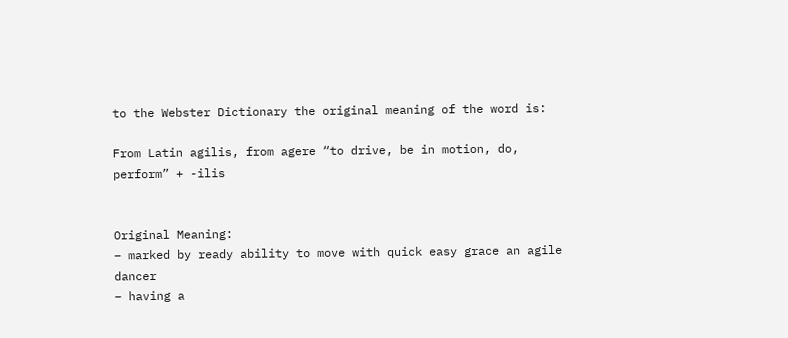to the Webster Dictionary the original meaning of the word is:

From Latin agilis, from agere “to drive, be in motion, do, perform” + -ilis


Original Meaning:
– marked by ready ability to move with quick easy grace an agile dancer
– having a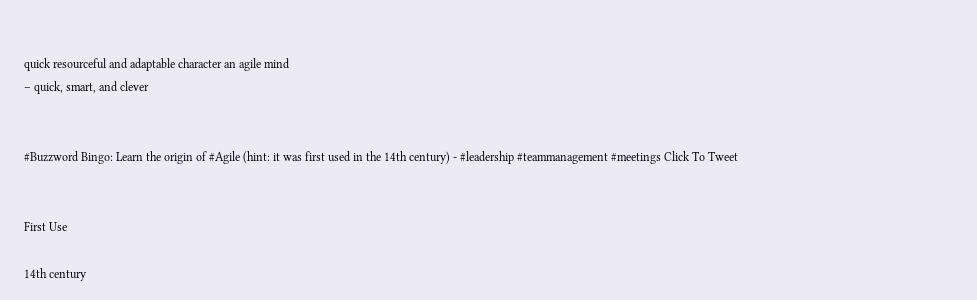quick resourceful and adaptable character an agile mind
– quick, smart, and clever


#Buzzword Bingo: Learn the origin of #Agile (hint: it was first used in the 14th century) - #leadership #teammanagement #meetings Click To Tweet


First Use

14th century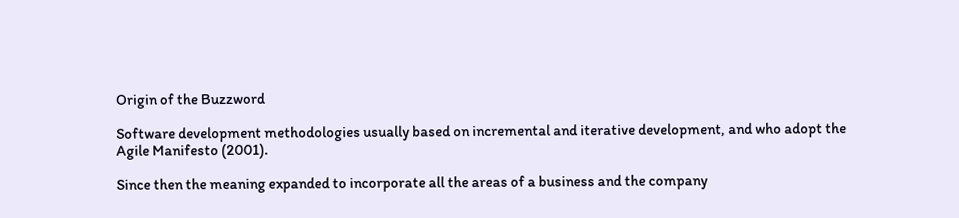Origin of the Buzzword

Software development methodologies usually based on incremental and iterative development, and who adopt the Agile Manifesto (2001).

Since then the meaning expanded to incorporate all the areas of a business and the company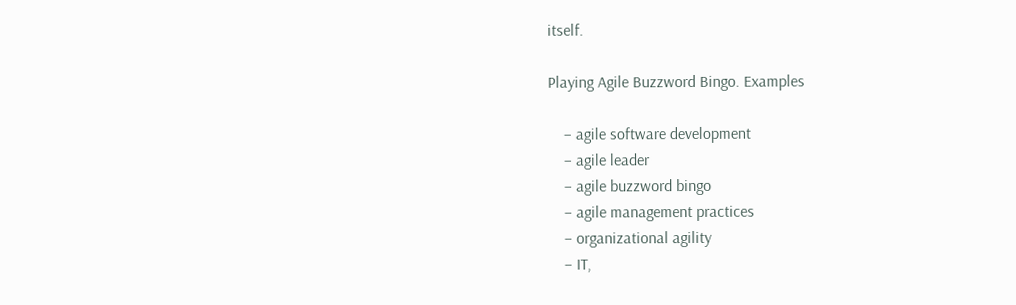itself.

Playing Agile Buzzword Bingo. Examples

    – agile software development
    – agile leader
    – agile buzzword bingo
    – agile management practices
    – organizational agility
    – IT,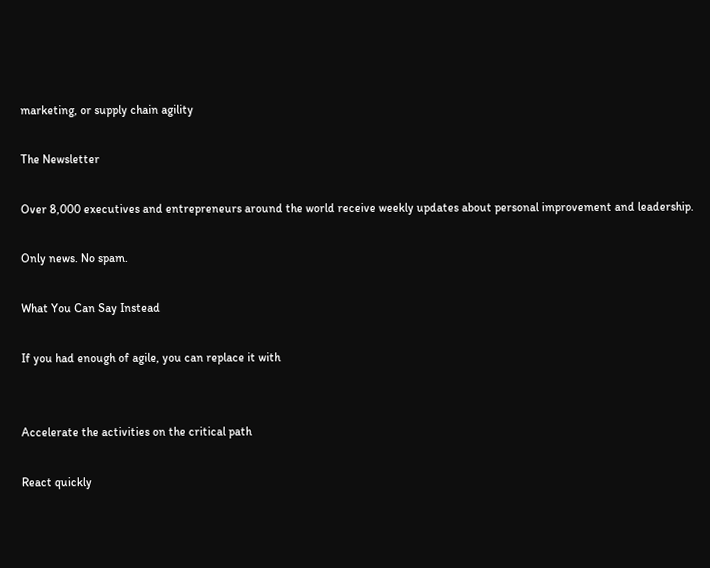marketing, or supply chain agility

The Newsletter

Over 8,000 executives and entrepreneurs around the world receive weekly updates about personal improvement and leadership.

Only news. No spam.

What You Can Say Instead

If you had enough of agile, you can replace it with


Accelerate the activities on the critical path

React quickly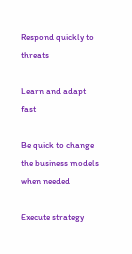Respond quickly to threats

Learn and adapt fast

Be quick to change the business models when needed

Execute strategy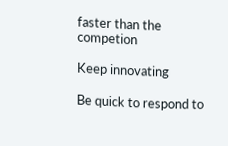faster than the competion

Keep innovating

Be quick to respond to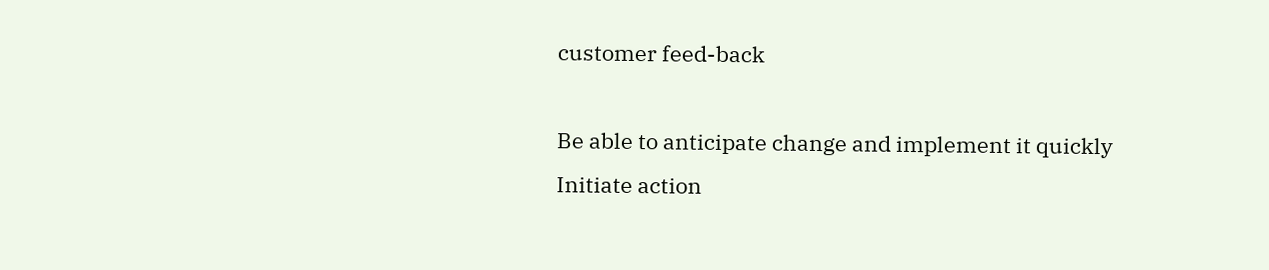customer feed-back

Be able to anticipate change and implement it quickly
Initiate action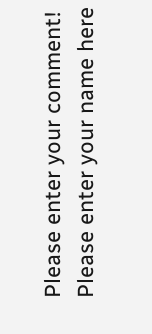Please enter your comment!
Please enter your name here